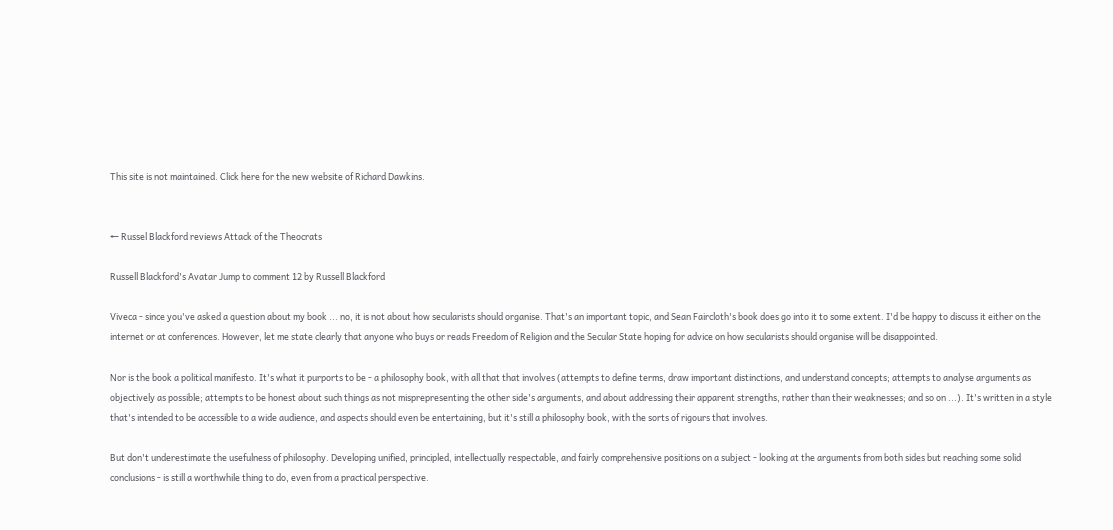This site is not maintained. Click here for the new website of Richard Dawkins.


← Russel Blackford reviews Attack of the Theocrats

Russell Blackford's Avatar Jump to comment 12 by Russell Blackford

Viveca - since you've asked a question about my book ... no, it is not about how secularists should organise. That's an important topic, and Sean Faircloth's book does go into it to some extent. I'd be happy to discuss it either on the internet or at conferences. However, let me state clearly that anyone who buys or reads Freedom of Religion and the Secular State hoping for advice on how secularists should organise will be disappointed.

Nor is the book a political manifesto. It's what it purports to be - a philosophy book, with all that that involves (attempts to define terms, draw important distinctions, and understand concepts; attempts to analyse arguments as objectively as possible; attempts to be honest about such things as not misprepresenting the other side's arguments, and about addressing their apparent strengths, rather than their weaknesses; and so on ...). It's written in a style that's intended to be accessible to a wide audience, and aspects should even be entertaining, but it's still a philosophy book, with the sorts of rigours that involves.

But don't underestimate the usefulness of philosophy. Developing unified, principled, intellectually respectable, and fairly comprehensive positions on a subject - looking at the arguments from both sides but reaching some solid conclusions - is still a worthwhile thing to do, even from a practical perspective.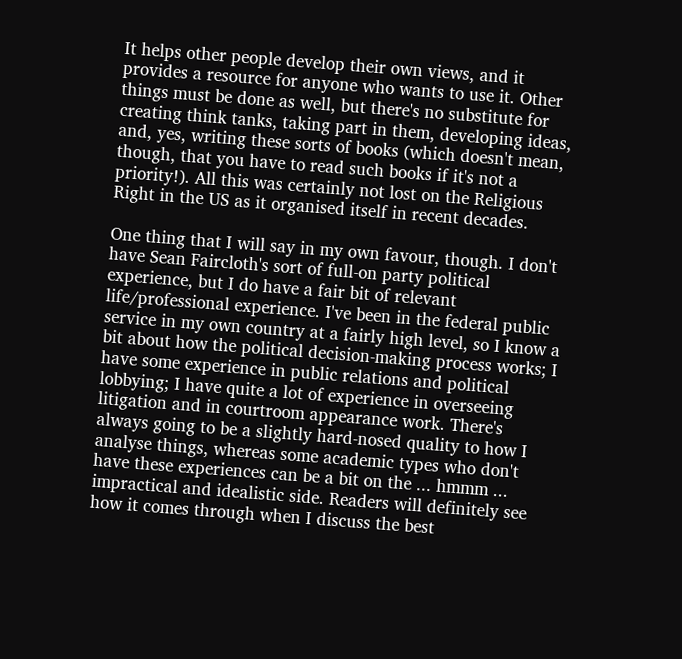It helps other people develop their own views, and it provides a resource for anyone who wants to use it. Other things must be done as well, but there's no substitute for creating think tanks, taking part in them, developing ideas, and, yes, writing these sorts of books (which doesn't mean, though, that you have to read such books if it's not a priority!). All this was certainly not lost on the Religious Right in the US as it organised itself in recent decades.

One thing that I will say in my own favour, though. I don't have Sean Faircloth's sort of full-on party political experience, but I do have a fair bit of relevant life/professional experience. I've been in the federal public service in my own country at a fairly high level, so I know a bit about how the political decision-making process works; I have some experience in public relations and political lobbying; I have quite a lot of experience in overseeing litigation and in courtroom appearance work. There's always going to be a slightly hard-nosed quality to how I analyse things, whereas some academic types who don't have these experiences can be a bit on the ... hmmm ... impractical and idealistic side. Readers will definitely see how it comes through when I discuss the best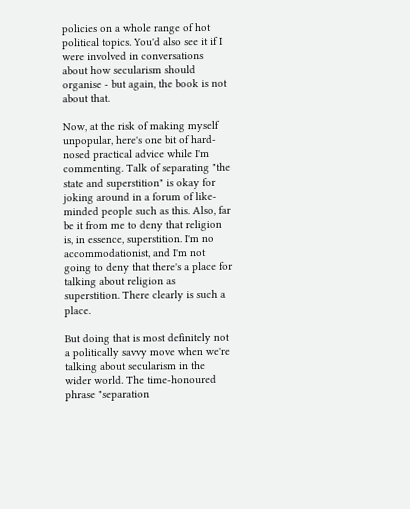policies on a whole range of hot political topics. You'd also see it if I were involved in conversations about how secularism should organise - but again, the book is not about that.

Now, at the risk of making myself unpopular, here's one bit of hard-nosed practical advice while I'm commenting. Talk of separating "the state and superstition" is okay for joking around in a forum of like-minded people such as this. Also, far be it from me to deny that religion is, in essence, superstition. I'm no accommodationist, and I'm not going to deny that there's a place for talking about religion as superstition. There clearly is such a place.

But doing that is most definitely not a politically savvy move when we're talking about secularism in the wider world. The time-honoured phrase "separation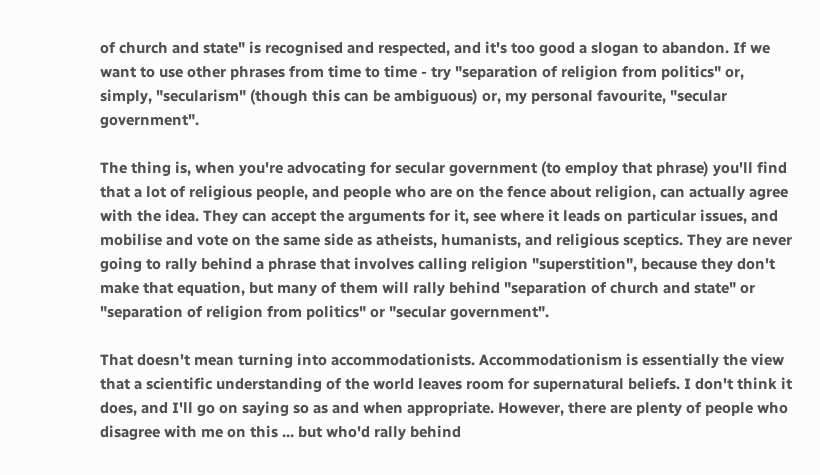of church and state" is recognised and respected, and it's too good a slogan to abandon. If we want to use other phrases from time to time - try "separation of religion from politics" or, simply, "secularism" (though this can be ambiguous) or, my personal favourite, "secular government".

The thing is, when you're advocating for secular government (to employ that phrase) you'll find that a lot of religious people, and people who are on the fence about religion, can actually agree with the idea. They can accept the arguments for it, see where it leads on particular issues, and mobilise and vote on the same side as atheists, humanists, and religious sceptics. They are never going to rally behind a phrase that involves calling religion "superstition", because they don't make that equation, but many of them will rally behind "separation of church and state" or "separation of religion from politics" or "secular government".

That doesn't mean turning into accommodationists. Accommodationism is essentially the view that a scientific understanding of the world leaves room for supernatural beliefs. I don't think it does, and I'll go on saying so as and when appropriate. However, there are plenty of people who disagree with me on this ... but who'd rally behind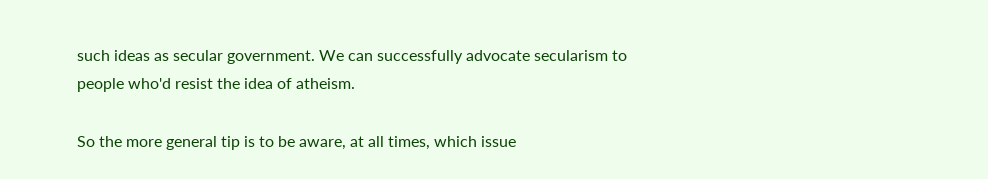such ideas as secular government. We can successfully advocate secularism to people who'd resist the idea of atheism.

So the more general tip is to be aware, at all times, which issue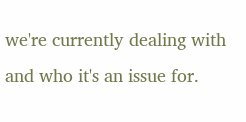we're currently dealing with and who it's an issue for.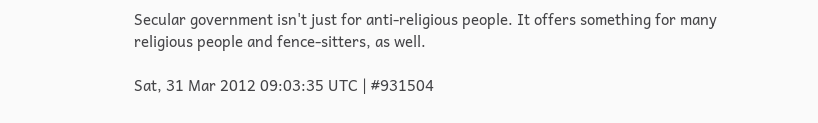Secular government isn't just for anti-religious people. It offers something for many religious people and fence-sitters, as well.

Sat, 31 Mar 2012 09:03:35 UTC | #931504